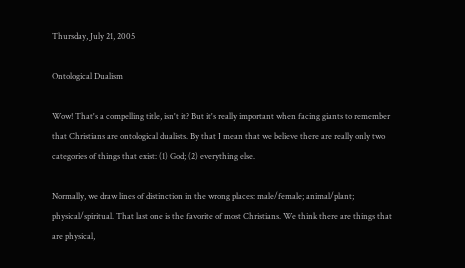Thursday, July 21, 2005

Ontological Dualism

Wow! That's a compelling title, isn't it? But it's really important when facing giants to remember that Christians are ontological dualists. By that I mean that we believe there are really only two categories of things that exist: (1) God; (2) everything else.

Normally, we draw lines of distinction in the wrong places: male/female; animal/plant; physical/spiritual. That last one is the favorite of most Christians. We think there are things that are physical,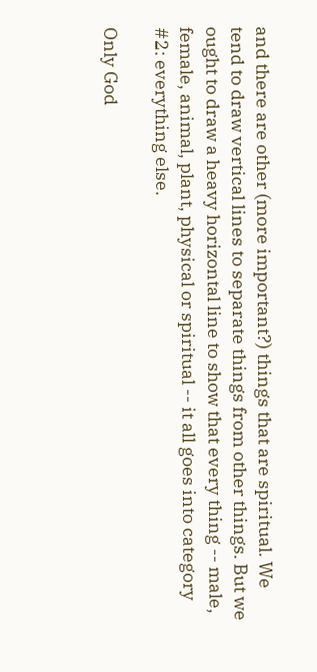and there are other (more important?) things that are spiritual. We tend to draw vertical lines to separate things from other things. But we ought to draw a heavy horizontal line to show that every thing -- male, female, animal, plant, physical or spiritual -- it all goes into category #2: everything else.

Only God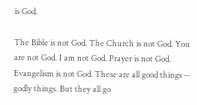is God.

The Bible is not God. The Church is not God. You are not God. I am not God. Prayer is not God. Evangelism is not God. These are all good things -- godly things. But they all go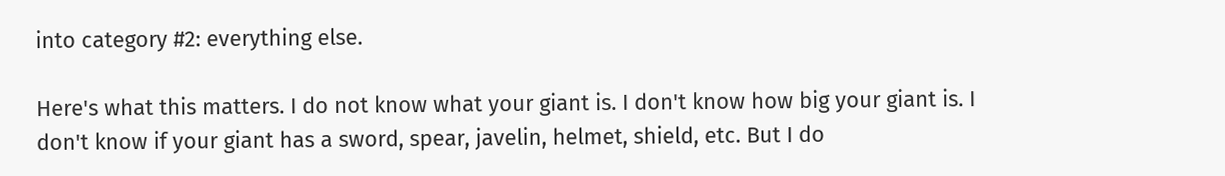into category #2: everything else.

Here's what this matters. I do not know what your giant is. I don't know how big your giant is. I don't know if your giant has a sword, spear, javelin, helmet, shield, etc. But I do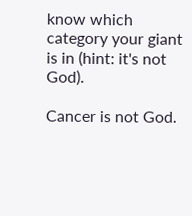know which category your giant is in (hint: it's not God).

Cancer is not God.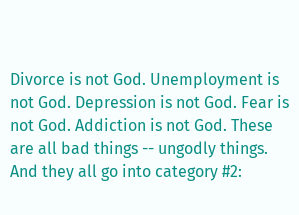Divorce is not God. Unemployment is not God. Depression is not God. Fear is not God. Addiction is not God. These are all bad things -- ungodly things. And they all go into category #2: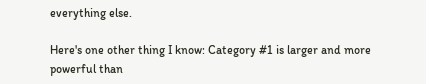everything else.

Here's one other thing I know: Category #1 is larger and more powerful than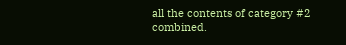all the contents of category #2 combined.